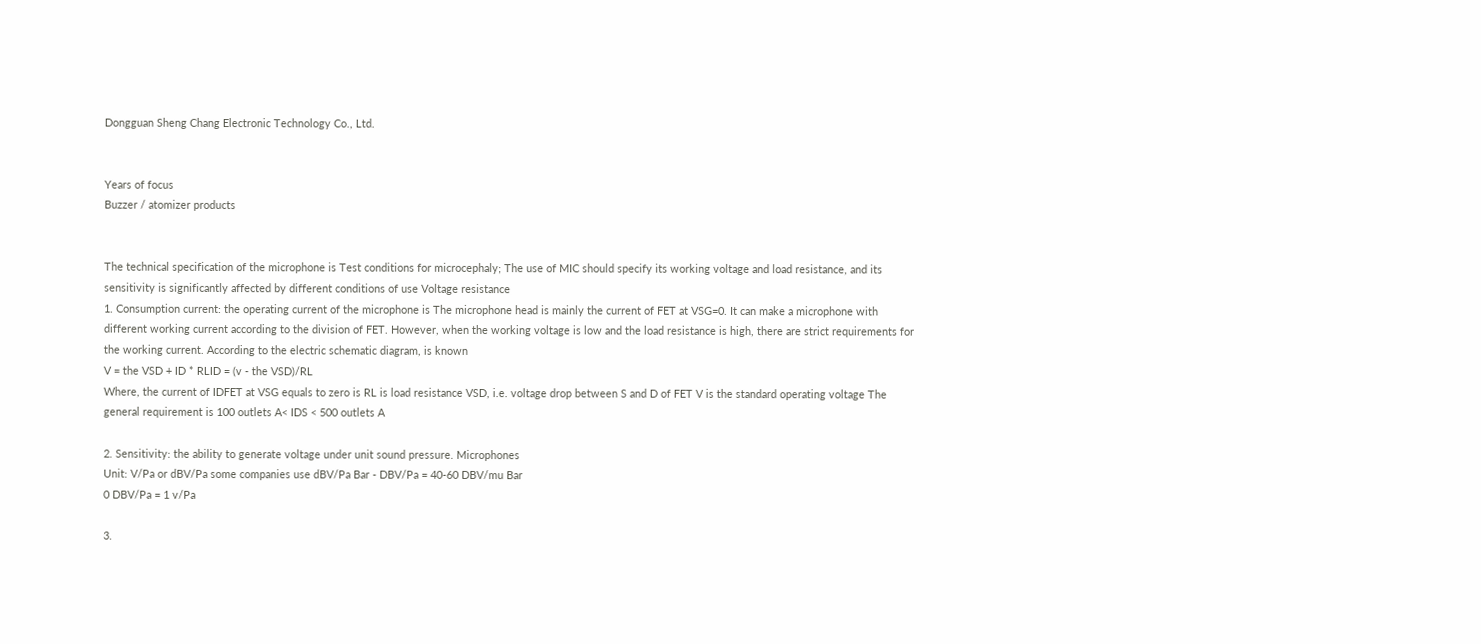Dongguan Sheng Chang Electronic Technology Co., Ltd.


Years of focus
Buzzer / atomizer products


The technical specification of the microphone is Test conditions for microcephaly; The use of MIC should specify its working voltage and load resistance, and its sensitivity is significantly affected by different conditions of use Voltage resistance
1. Consumption current: the operating current of the microphone is The microphone head is mainly the current of FET at VSG=0. It can make a microphone with different working current according to the division of FET. However, when the working voltage is low and the load resistance is high, there are strict requirements for the working current. According to the electric schematic diagram, is known
V = the VSD + ID * RLID = (v - the VSD)/RL
Where, the current of IDFET at VSG equals to zero is RL is load resistance VSD, i.e. voltage drop between S and D of FET V is the standard operating voltage The general requirement is 100 outlets A< IDS < 500 outlets A

2. Sensitivity: the ability to generate voltage under unit sound pressure. Microphones
Unit: V/Pa or dBV/Pa some companies use dBV/Pa Bar - DBV/Pa = 40-60 DBV/mu Bar
0 DBV/Pa = 1 v/Pa

3.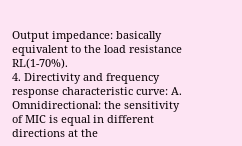Output impedance: basically equivalent to the load resistance RL(1-70%).
4. Directivity and frequency response characteristic curve: A. Omnidirectional: the sensitivity of MIC is equal in different directions at the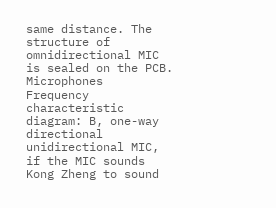same distance. The structure of omnidirectional MIC is sealed on the PCB. Microphones
Frequency characteristic diagram: B, one-way directional unidirectional MIC, if the MIC sounds Kong Zheng to sound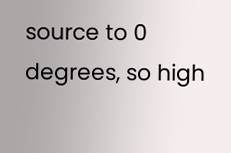source to 0 degrees, so high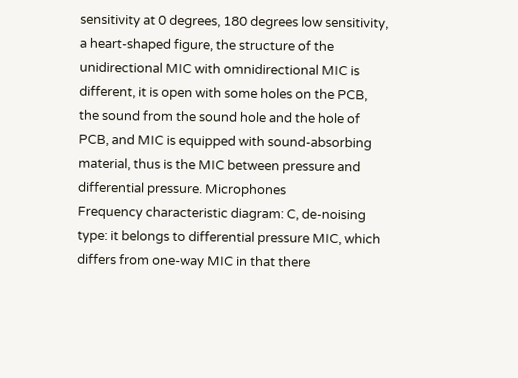sensitivity at 0 degrees, 180 degrees low sensitivity, a heart-shaped figure, the structure of the unidirectional MIC with omnidirectional MIC is different, it is open with some holes on the PCB, the sound from the sound hole and the hole of PCB, and MIC is equipped with sound-absorbing material, thus is the MIC between pressure and differential pressure. Microphones
Frequency characteristic diagram: C, de-noising type: it belongs to differential pressure MIC, which differs from one-way MIC in that there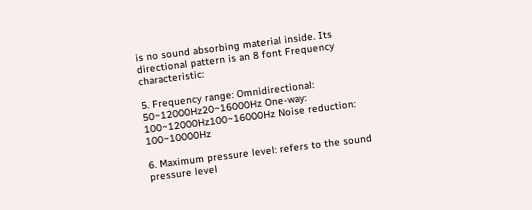is no sound absorbing material inside. Its directional pattern is an 8 font Frequency characteristic:

5. Frequency range: Omnidirectional: 50~12000Hz20~16000Hz One-way: 100~12000Hz100~16000Hz Noise reduction: 100~10000Hz

6. Maximum pressure level: refers to the sound pressure level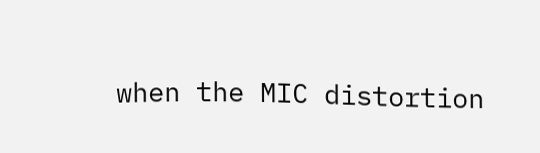when the MIC distortion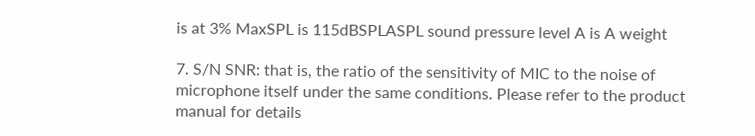is at 3% MaxSPL is 115dBSPLASPL sound pressure level A is A weight

7. S/N SNR: that is, the ratio of the sensitivity of MIC to the noise of microphone itself under the same conditions. Please refer to the product manual for details